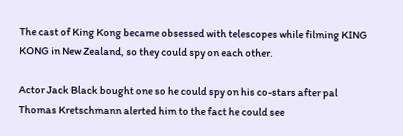The cast of King Kong became obsessed with telescopes while filming KING KONG in New Zealand, so they could spy on each other.

Actor Jack Black bought one so he could spy on his co-stars after pal Thomas Kretschmann alerted him to the fact he could see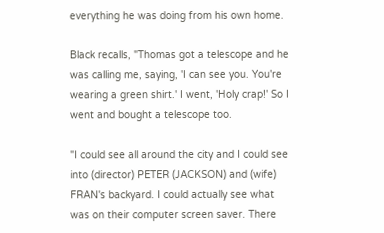everything he was doing from his own home.

Black recalls, "Thomas got a telescope and he was calling me, saying, 'I can see you. You're wearing a green shirt.' I went, 'Holy crap!' So I went and bought a telescope too.

"I could see all around the city and I could see into (director) PETER (JACKSON) and (wife) FRAN's backyard. I could actually see what was on their computer screen saver. There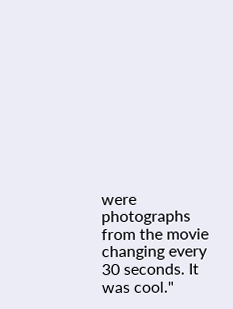were photographs from the movie changing every 30 seconds. It was cool."